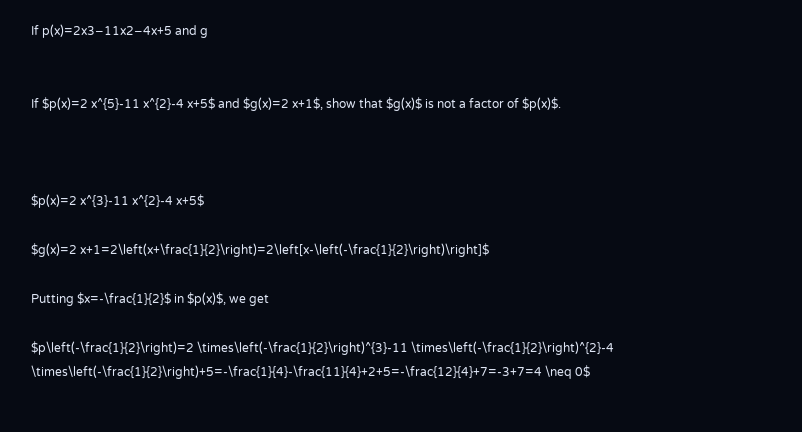If p(x)=2x3−11x2−4x+5 and g


If $p(x)=2 x^{5}-11 x^{2}-4 x+5$ and $g(x)=2 x+1$, show that $g(x)$ is not a factor of $p(x)$.



$p(x)=2 x^{3}-11 x^{2}-4 x+5$

$g(x)=2 x+1=2\left(x+\frac{1}{2}\right)=2\left[x-\left(-\frac{1}{2}\right)\right]$

Putting $x=-\frac{1}{2}$ in $p(x)$, we get

$p\left(-\frac{1}{2}\right)=2 \times\left(-\frac{1}{2}\right)^{3}-11 \times\left(-\frac{1}{2}\right)^{2}-4 \times\left(-\frac{1}{2}\right)+5=-\frac{1}{4}-\frac{11}{4}+2+5=-\frac{12}{4}+7=-3+7=4 \neq 0$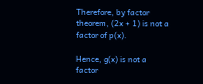Therefore, by factor theorem, (2x + 1) is not a factor of p(x).

Hence, g(x) is not a factor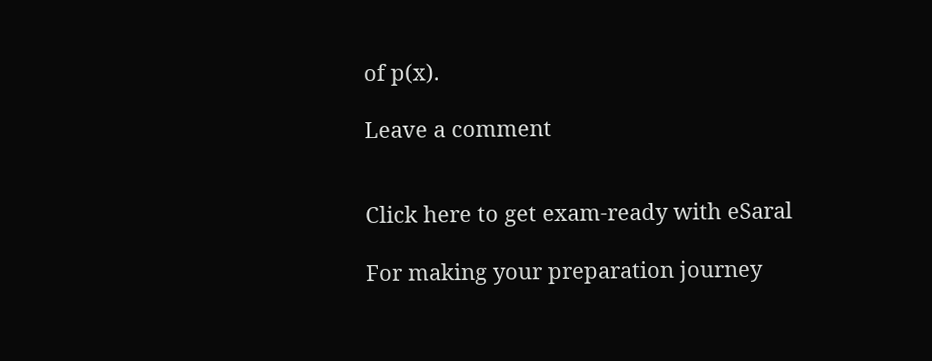of p(x).

Leave a comment


Click here to get exam-ready with eSaral

For making your preparation journey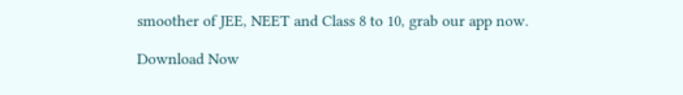smoother of JEE, NEET and Class 8 to 10, grab our app now.

Download Now